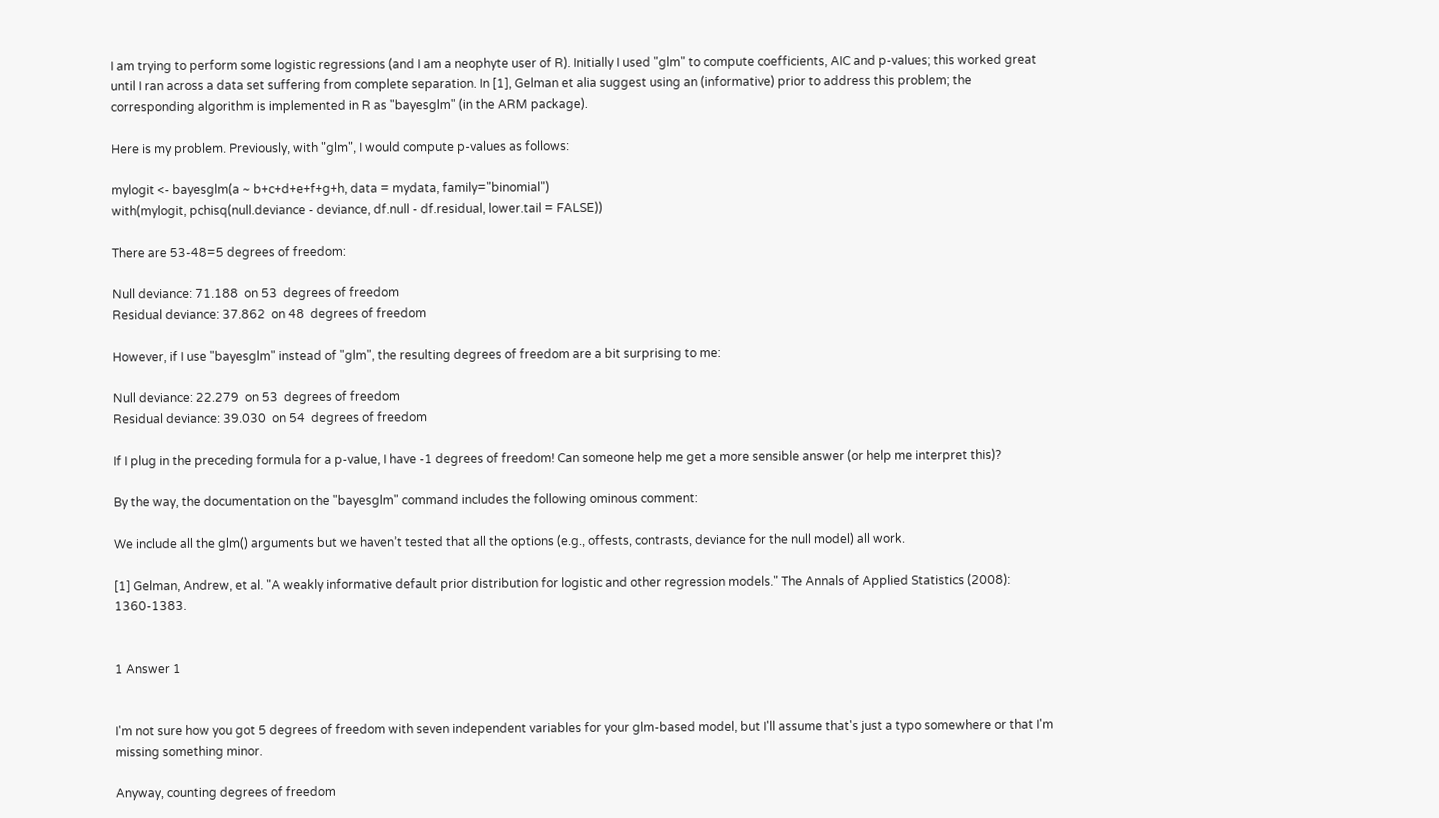I am trying to perform some logistic regressions (and I am a neophyte user of R). Initially I used "glm" to compute coefficients, AIC and p-values; this worked great until I ran across a data set suffering from complete separation. In [1], Gelman et alia suggest using an (informative) prior to address this problem; the corresponding algorithm is implemented in R as "bayesglm" (in the ARM package).

Here is my problem. Previously, with "glm", I would compute p-values as follows:

mylogit <- bayesglm(a ~ b+c+d+e+f+g+h, data = mydata, family="binomial")
with(mylogit, pchisq(null.deviance - deviance, df.null - df.residual, lower.tail = FALSE))

There are 53-48=5 degrees of freedom:

Null deviance: 71.188  on 53  degrees of freedom
Residual deviance: 37.862  on 48  degrees of freedom

However, if I use "bayesglm" instead of "glm", the resulting degrees of freedom are a bit surprising to me:

Null deviance: 22.279  on 53  degrees of freedom
Residual deviance: 39.030  on 54  degrees of freedom

If I plug in the preceding formula for a p-value, I have -1 degrees of freedom! Can someone help me get a more sensible answer (or help me interpret this)?

By the way, the documentation on the "bayesglm" command includes the following ominous comment:

We include all the glm() arguments but we haven’t tested that all the options (e.g., offests, contrasts, deviance for the null model) all work.

[1] Gelman, Andrew, et al. "A weakly informative default prior distribution for logistic and other regression models." The Annals of Applied Statistics (2008): 1360-1383.


1 Answer 1


I'm not sure how you got 5 degrees of freedom with seven independent variables for your glm-based model, but I'll assume that's just a typo somewhere or that I'm missing something minor.

Anyway, counting degrees of freedom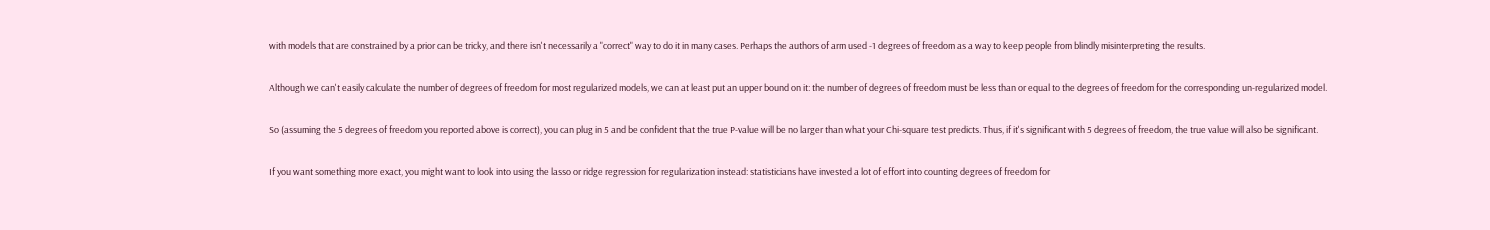with models that are constrained by a prior can be tricky, and there isn't necessarily a "correct" way to do it in many cases. Perhaps the authors of arm used -1 degrees of freedom as a way to keep people from blindly misinterpreting the results.

Although we can't easily calculate the number of degrees of freedom for most regularized models, we can at least put an upper bound on it: the number of degrees of freedom must be less than or equal to the degrees of freedom for the corresponding un-regularized model.

So (assuming the 5 degrees of freedom you reported above is correct), you can plug in 5 and be confident that the true P-value will be no larger than what your Chi-square test predicts. Thus, if it's significant with 5 degrees of freedom, the true value will also be significant.

If you want something more exact, you might want to look into using the lasso or ridge regression for regularization instead: statisticians have invested a lot of effort into counting degrees of freedom for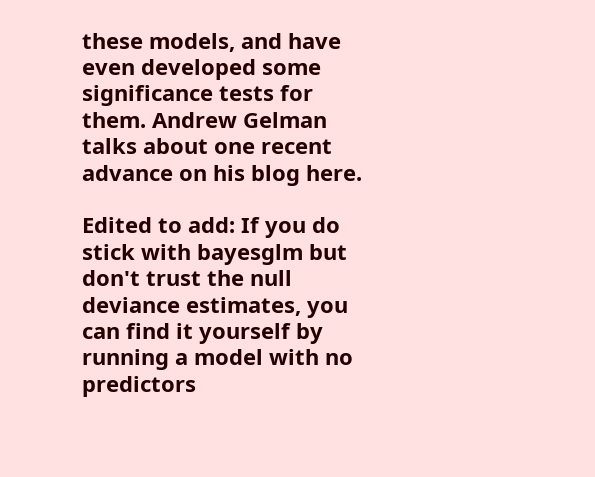these models, and have even developed some significance tests for them. Andrew Gelman talks about one recent advance on his blog here.

Edited to add: If you do stick with bayesglm but don't trust the null deviance estimates, you can find it yourself by running a model with no predictors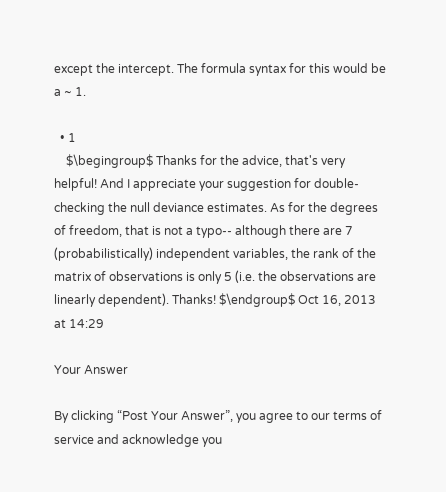except the intercept. The formula syntax for this would be a ~ 1.

  • 1
    $\begingroup$ Thanks for the advice, that's very helpful! And I appreciate your suggestion for double-checking the null deviance estimates. As for the degrees of freedom, that is not a typo-- although there are 7 (probabilistically) independent variables, the rank of the matrix of observations is only 5 (i.e. the observations are linearly dependent). Thanks! $\endgroup$ Oct 16, 2013 at 14:29

Your Answer

By clicking “Post Your Answer”, you agree to our terms of service and acknowledge you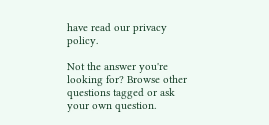have read our privacy policy.

Not the answer you're looking for? Browse other questions tagged or ask your own question.